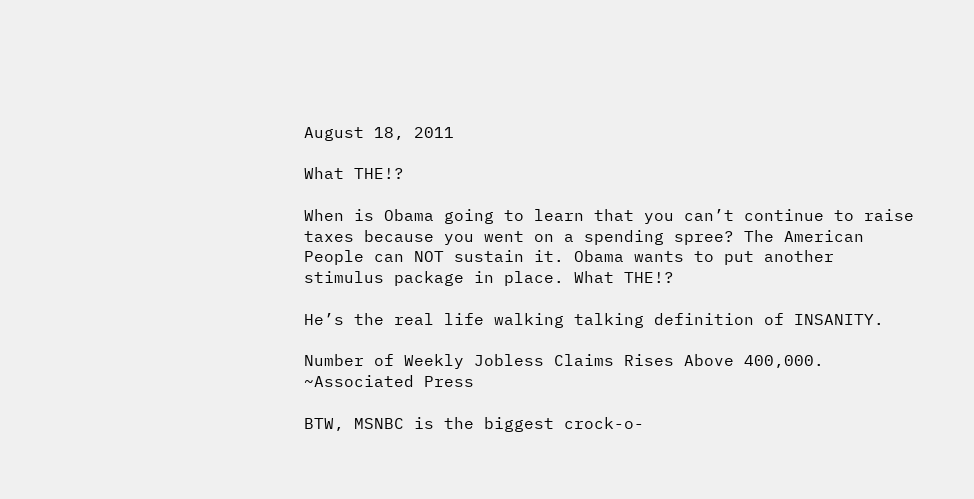August 18, 2011

What THE!?

When is Obama going to learn that you can’t continue to raise taxes because you went on a spending spree? The American People can NOT sustain it. Obama wants to put another stimulus package in place. What THE!?

He’s the real life walking talking definition of INSANITY.

Number of Weekly Jobless Claims Rises Above 400,000. ~Associated Press

BTW, MSNBC is the biggest crock-o-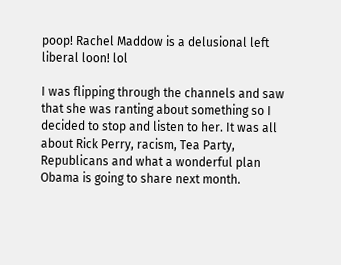poop! Rachel Maddow is a delusional left liberal loon! lol

I was flipping through the channels and saw that she was ranting about something so I decided to stop and listen to her. It was all about Rick Perry, racism, Tea Party, Republicans and what a wonderful plan Obama is going to share next month.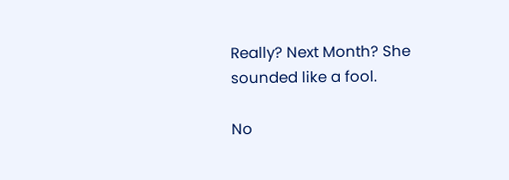Really? Next Month? She sounded like a fool.

No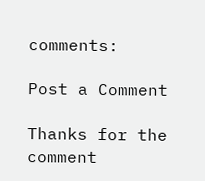comments:

Post a Comment

Thanks for the comment